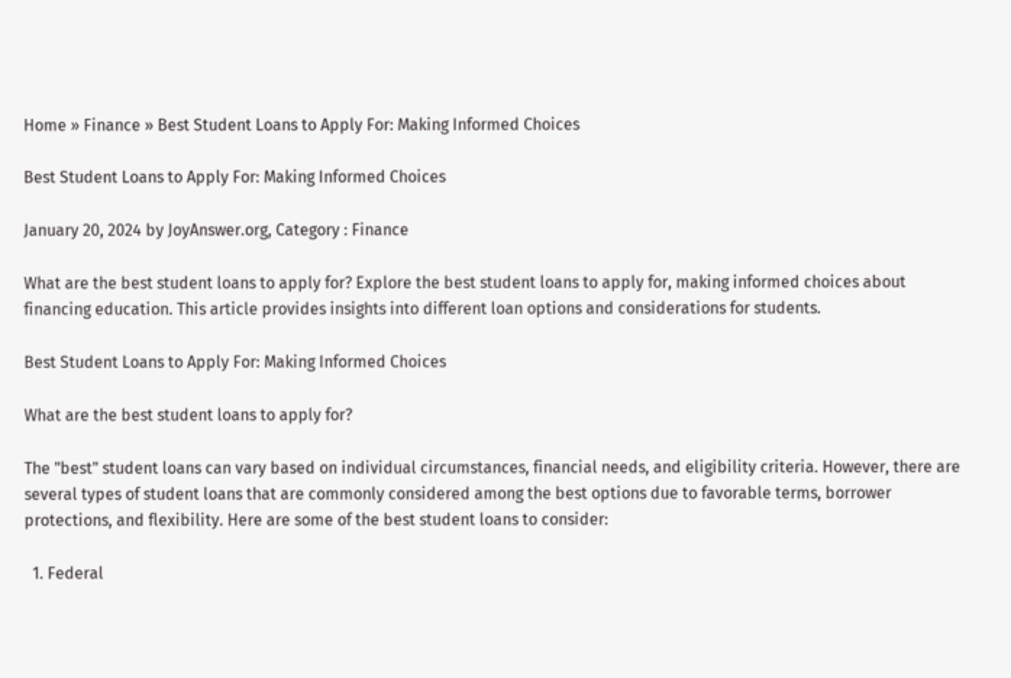Home » Finance » Best Student Loans to Apply For: Making Informed Choices

Best Student Loans to Apply For: Making Informed Choices

January 20, 2024 by JoyAnswer.org, Category : Finance

What are the best student loans to apply for? Explore the best student loans to apply for, making informed choices about financing education. This article provides insights into different loan options and considerations for students.

Best Student Loans to Apply For: Making Informed Choices

What are the best student loans to apply for?

The "best" student loans can vary based on individual circumstances, financial needs, and eligibility criteria. However, there are several types of student loans that are commonly considered among the best options due to favorable terms, borrower protections, and flexibility. Here are some of the best student loans to consider:

  1. Federal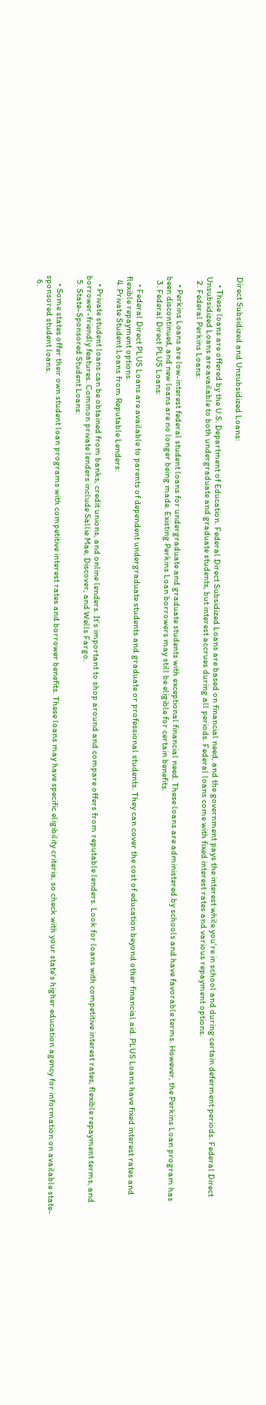Direct Subsidized and Unsubsidized Loans:

    • These loans are offered by the U.S. Department of Education. Federal Direct Subsidized Loans are based on financial need, and the government pays the interest while you're in school and during certain deferment periods. Federal Direct Unsubsidized Loans are available to both undergraduate and graduate students, but interest accrues during all periods. Federal loans come with fixed interest rates and various repayment options.
  2. Federal Perkins Loans:

    • Perkins Loans are low-interest federal student loans for undergraduate and graduate students with exceptional financial need. These loans are administered by schools and have favorable terms. However, the Perkins Loan program has been discontinued, and new loans are no longer being made. Existing Perkins Loan borrowers may still be eligible for certain benefits.
  3. Federal Direct PLUS Loans:

    • Federal Direct PLUS Loans are available to parents of dependent undergraduate students and graduate or professional students. They can cover the cost of education beyond other financial aid. PLUS Loans have fixed interest rates and flexible repayment options.
  4. Private Student Loans from Reputable Lenders:

    • Private student loans can be obtained from banks, credit unions, and online lenders. It's important to shop around and compare offers from reputable lenders. Look for loans with competitive interest rates, flexible repayment terms, and borrower-friendly features. Common private lenders include Sallie Mae, Discover, and Wells Fargo.
  5. State-Sponsored Student Loans:

    • Some states offer their own student loan programs with competitive interest rates and borrower benefits. These loans may have specific eligibility criteria, so check with your state's higher education agency for information on available state-sponsored student loans.
  6.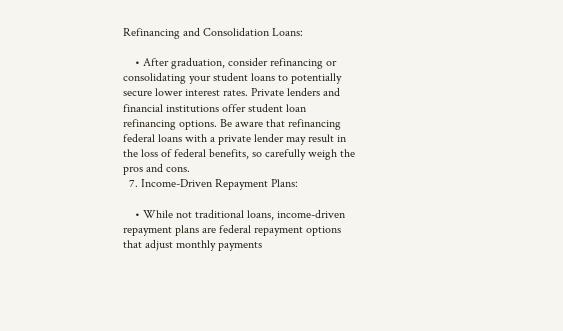Refinancing and Consolidation Loans:

    • After graduation, consider refinancing or consolidating your student loans to potentially secure lower interest rates. Private lenders and financial institutions offer student loan refinancing options. Be aware that refinancing federal loans with a private lender may result in the loss of federal benefits, so carefully weigh the pros and cons.
  7. Income-Driven Repayment Plans:

    • While not traditional loans, income-driven repayment plans are federal repayment options that adjust monthly payments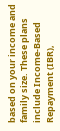based on your income and family size. These plans include Income-Based Repayment (IBR),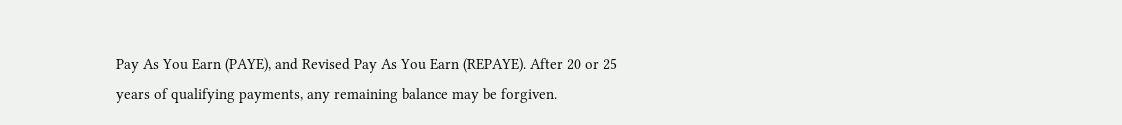Pay As You Earn (PAYE), and Revised Pay As You Earn (REPAYE). After 20 or 25 years of qualifying payments, any remaining balance may be forgiven.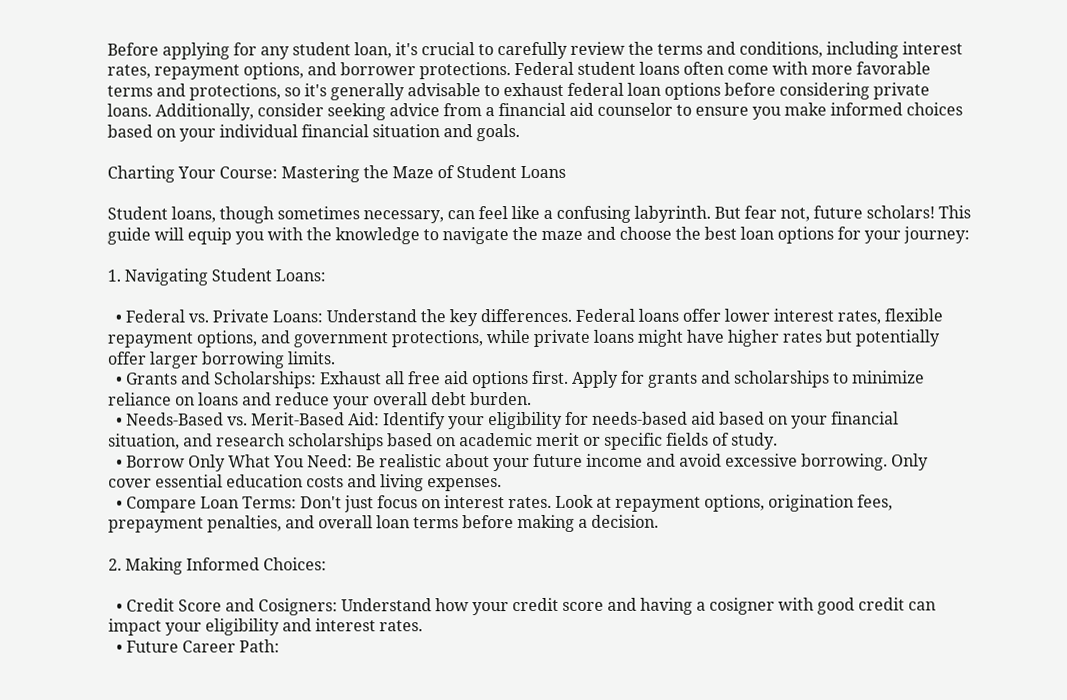Before applying for any student loan, it's crucial to carefully review the terms and conditions, including interest rates, repayment options, and borrower protections. Federal student loans often come with more favorable terms and protections, so it's generally advisable to exhaust federal loan options before considering private loans. Additionally, consider seeking advice from a financial aid counselor to ensure you make informed choices based on your individual financial situation and goals.

Charting Your Course: Mastering the Maze of Student Loans

Student loans, though sometimes necessary, can feel like a confusing labyrinth. But fear not, future scholars! This guide will equip you with the knowledge to navigate the maze and choose the best loan options for your journey:

1. Navigating Student Loans:

  • Federal vs. Private Loans: Understand the key differences. Federal loans offer lower interest rates, flexible repayment options, and government protections, while private loans might have higher rates but potentially offer larger borrowing limits.
  • Grants and Scholarships: Exhaust all free aid options first. Apply for grants and scholarships to minimize reliance on loans and reduce your overall debt burden.
  • Needs-Based vs. Merit-Based Aid: Identify your eligibility for needs-based aid based on your financial situation, and research scholarships based on academic merit or specific fields of study.
  • Borrow Only What You Need: Be realistic about your future income and avoid excessive borrowing. Only cover essential education costs and living expenses.
  • Compare Loan Terms: Don't just focus on interest rates. Look at repayment options, origination fees, prepayment penalties, and overall loan terms before making a decision.

2. Making Informed Choices:

  • Credit Score and Cosigners: Understand how your credit score and having a cosigner with good credit can impact your eligibility and interest rates.
  • Future Career Path: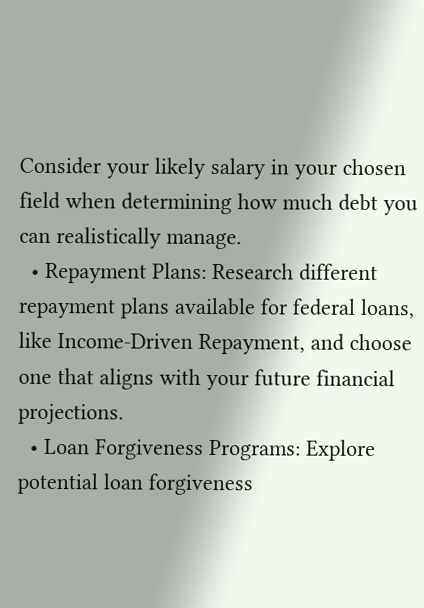Consider your likely salary in your chosen field when determining how much debt you can realistically manage.
  • Repayment Plans: Research different repayment plans available for federal loans, like Income-Driven Repayment, and choose one that aligns with your future financial projections.
  • Loan Forgiveness Programs: Explore potential loan forgiveness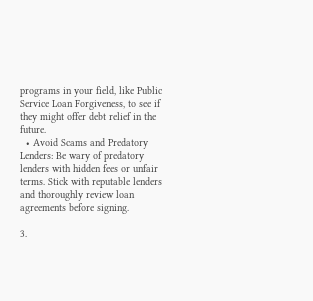programs in your field, like Public Service Loan Forgiveness, to see if they might offer debt relief in the future.
  • Avoid Scams and Predatory Lenders: Be wary of predatory lenders with hidden fees or unfair terms. Stick with reputable lenders and thoroughly review loan agreements before signing.

3.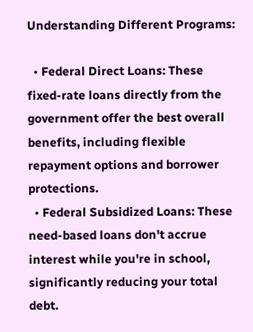Understanding Different Programs:

  • Federal Direct Loans: These fixed-rate loans directly from the government offer the best overall benefits, including flexible repayment options and borrower protections.
  • Federal Subsidized Loans: These need-based loans don't accrue interest while you're in school, significantly reducing your total debt.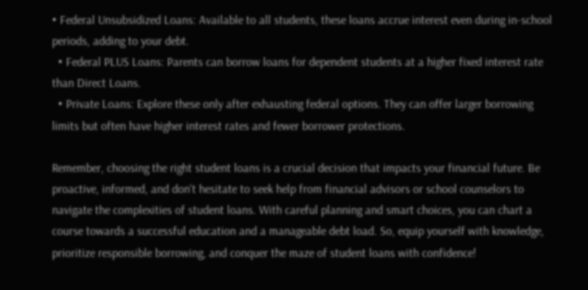• Federal Unsubsidized Loans: Available to all students, these loans accrue interest even during in-school periods, adding to your debt.
  • Federal PLUS Loans: Parents can borrow loans for dependent students at a higher fixed interest rate than Direct Loans.
  • Private Loans: Explore these only after exhausting federal options. They can offer larger borrowing limits but often have higher interest rates and fewer borrower protections.

Remember, choosing the right student loans is a crucial decision that impacts your financial future. Be proactive, informed, and don't hesitate to seek help from financial advisors or school counselors to navigate the complexities of student loans. With careful planning and smart choices, you can chart a course towards a successful education and a manageable debt load. So, equip yourself with knowledge, prioritize responsible borrowing, and conquer the maze of student loans with confidence!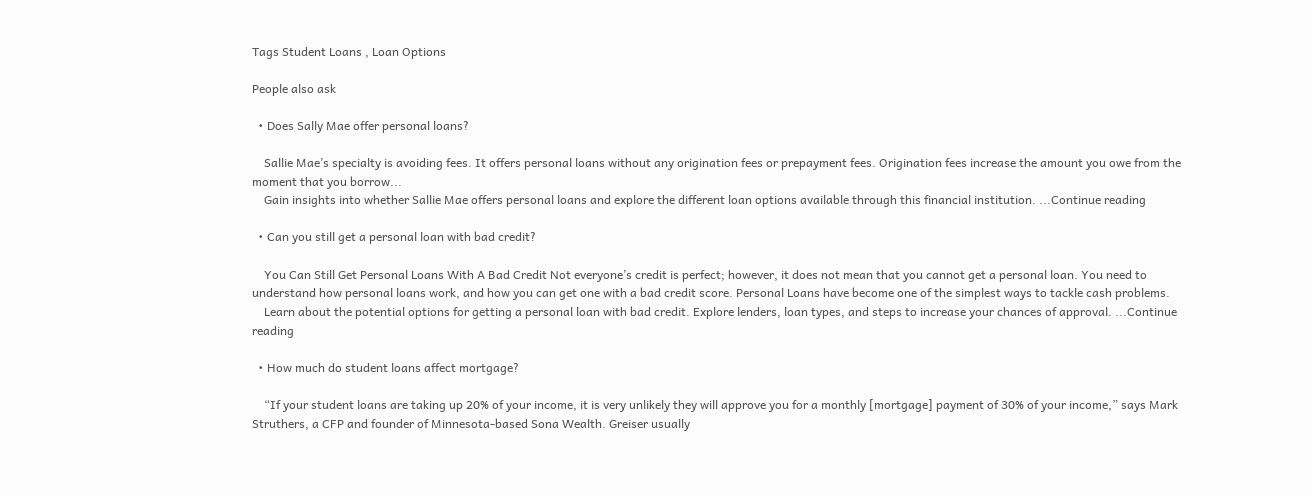Tags Student Loans , Loan Options

People also ask

  • Does Sally Mae offer personal loans?

    Sallie Mae’s specialty is avoiding fees. It offers personal loans without any origination fees or prepayment fees. Origination fees increase the amount you owe from the moment that you borrow...
    Gain insights into whether Sallie Mae offers personal loans and explore the different loan options available through this financial institution. ...Continue reading

  • Can you still get a personal loan with bad credit?

    You Can Still Get Personal Loans With A Bad Credit Not everyone’s credit is perfect; however, it does not mean that you cannot get a personal loan. You need to understand how personal loans work, and how you can get one with a bad credit score. Personal Loans have become one of the simplest ways to tackle cash problems.
    Learn about the potential options for getting a personal loan with bad credit. Explore lenders, loan types, and steps to increase your chances of approval. ...Continue reading

  • How much do student loans affect mortgage?

    “If your student loans are taking up 20% of your income, it is very unlikely they will approve you for a monthly [mortgage] payment of 30% of your income,” says Mark Struthers, a CFP and founder of Minnesota-based Sona Wealth. Greiser usually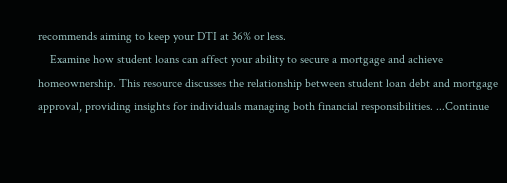recommends aiming to keep your DTI at 36% or less.
    Examine how student loans can affect your ability to secure a mortgage and achieve homeownership. This resource discusses the relationship between student loan debt and mortgage approval, providing insights for individuals managing both financial responsibilities. ...Continue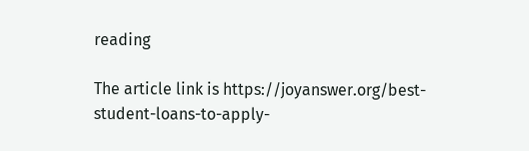reading

The article link is https://joyanswer.org/best-student-loans-to-apply-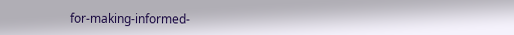for-making-informed-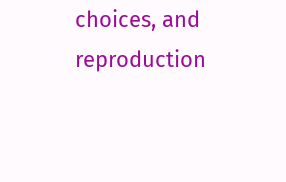choices, and reproduction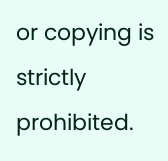or copying is strictly prohibited.